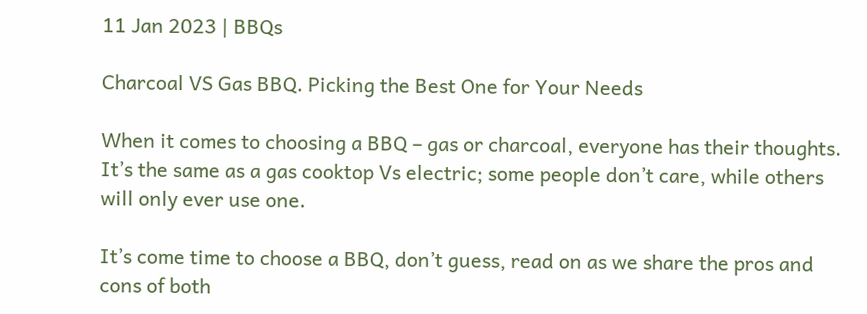11 Jan 2023 | BBQs

Charcoal VS Gas BBQ. Picking the Best One for Your Needs

When it comes to choosing a BBQ – gas or charcoal, everyone has their thoughts. It’s the same as a gas cooktop Vs electric; some people don’t care, while others will only ever use one.

It’s come time to choose a BBQ, don’t guess, read on as we share the pros and cons of both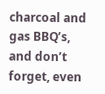charcoal and gas BBQ’s, and don’t forget, even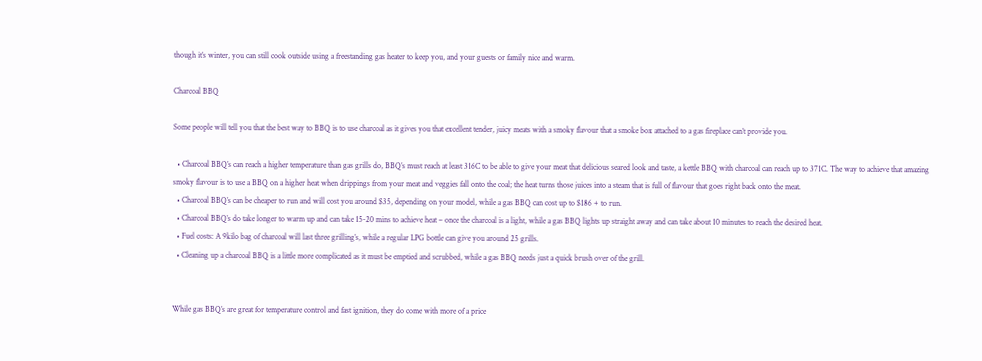though it’s winter, you can still cook outside using a freestanding gas heater to keep you, and your guests or family nice and warm.

Charcoal BBQ

Some people will tell you that the best way to BBQ is to use charcoal as it gives you that excellent tender, juicy meats with a smoky flavour that a smoke box attached to a gas fireplace can’t provide you.

  • Charcoal BBQ’s can reach a higher temperature than gas grills do, BBQ’s must reach at least 316C to be able to give your meat that delicious seared look and taste, a kettle BBQ with charcoal can reach up to 371C. The way to achieve that amazing smoky flavour is to use a BBQ on a higher heat when drippings from your meat and veggies fall onto the coal; the heat turns those juices into a steam that is full of flavour that goes right back onto the meat.
  • Charcoal BBQ’s can be cheaper to run and will cost you around $35, depending on your model, while a gas BBQ can cost up to $186 + to run.
  • Charcoal BBQ’s do take longer to warm up and can take 15-20 mins to achieve heat – once the charcoal is a light, while a gas BBQ lights up straight away and can take about 10 minutes to reach the desired heat.
  • Fuel costs: A 9kilo bag of charcoal will last three grilling’s, while a regular LPG bottle can give you around 25 grills.
  • Cleaning up a charcoal BBQ is a little more complicated as it must be emptied and scrubbed, while a gas BBQ needs just a quick brush over of the grill.


While gas BBQ’s are great for temperature control and fast ignition, they do come with more of a price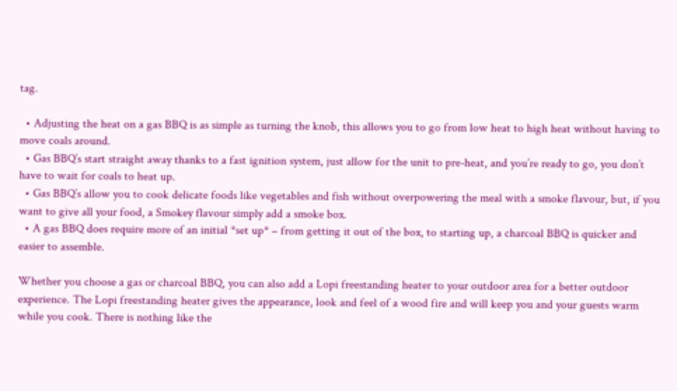tag.

  • Adjusting the heat on a gas BBQ is as simple as turning the knob, this allows you to go from low heat to high heat without having to move coals around.
  • Gas BBQ’s start straight away thanks to a fast ignition system, just allow for the unit to pre-heat, and you’re ready to go, you don’t have to wait for coals to heat up.
  • Gas BBQ’s allow you to cook delicate foods like vegetables and fish without overpowering the meal with a smoke flavour, but, if you want to give all your food, a Smokey flavour simply add a smoke box.
  • A gas BBQ does require more of an initial *set up* – from getting it out of the box, to starting up, a charcoal BBQ is quicker and easier to assemble.

Whether you choose a gas or charcoal BBQ, you can also add a Lopi freestanding heater to your outdoor area for a better outdoor experience. The Lopi freestanding heater gives the appearance, look and feel of a wood fire and will keep you and your guests warm while you cook. There is nothing like the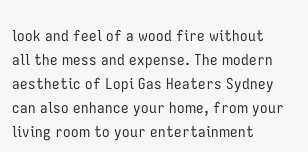look and feel of a wood fire without all the mess and expense. The modern aesthetic of Lopi Gas Heaters Sydney can also enhance your home, from your living room to your entertainment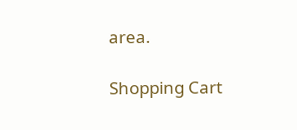area.

Shopping Cart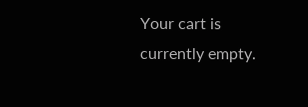Your cart is currently empty.